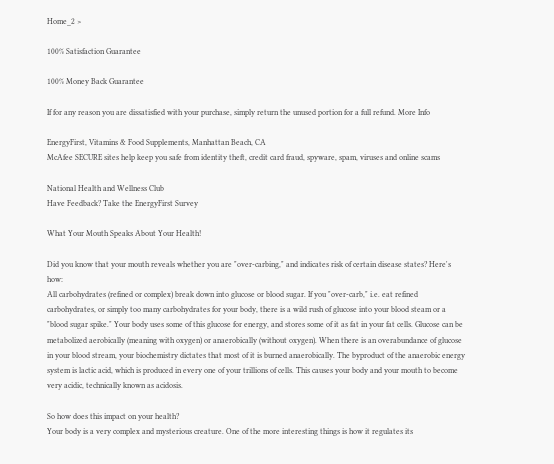Home_2 >

100% Satisfaction Guarantee

100% Money Back Guarantee

If for any reason you are dissatisfied with your purchase, simply return the unused portion for a full refund. More Info

EnergyFirst, Vitamins & Food Supplements, Manhattan Beach, CA
McAfee SECURE sites help keep you safe from identity theft, credit card fraud, spyware, spam, viruses and online scams

National Health and Wellness Club
Have Feedback? Take the EnergyFirst Survey

What Your Mouth Speaks About Your Health!

Did you know that your mouth reveals whether you are "over-carbing," and indicates risk of certain disease states? Here's how:
All carbohydrates (refined or complex) break down into glucose or blood sugar. If you "over-carb," i.e. eat refined carbohydrates, or simply too many carbohydrates for your body, there is a wild rush of glucose into your blood steam or a "blood sugar spike." Your body uses some of this glucose for energy, and stores some of it as fat in your fat cells. Glucose can be metabolized aerobically (meaning with oxygen) or anaerobically (without oxygen). When there is an overabundance of glucose in your blood stream, your biochemistry dictates that most of it is burned anaerobically. The byproduct of the anaerobic energy system is lactic acid, which is produced in every one of your trillions of cells. This causes your body and your mouth to become very acidic, technically known as acidosis.

So how does this impact on your health?
Your body is a very complex and mysterious creature. One of the more interesting things is how it regulates its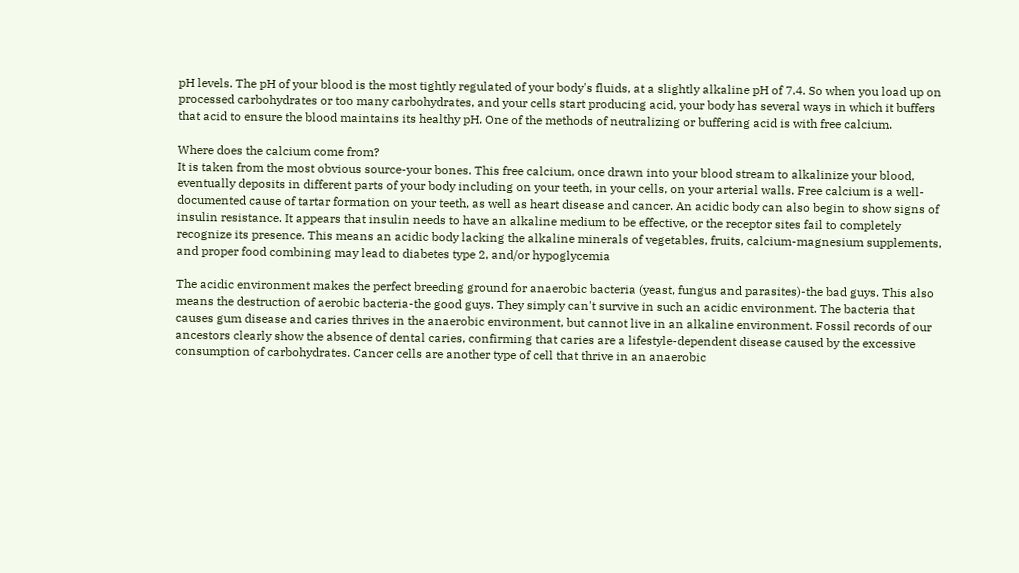pH levels. The pH of your blood is the most tightly regulated of your body's fluids, at a slightly alkaline pH of 7.4. So when you load up on processed carbohydrates or too many carbohydrates, and your cells start producing acid, your body has several ways in which it buffers that acid to ensure the blood maintains its healthy pH. One of the methods of neutralizing or buffering acid is with free calcium.

Where does the calcium come from?
It is taken from the most obvious source-your bones. This free calcium, once drawn into your blood stream to alkalinize your blood, eventually deposits in different parts of your body including on your teeth, in your cells, on your arterial walls. Free calcium is a well-documented cause of tartar formation on your teeth, as well as heart disease and cancer. An acidic body can also begin to show signs of insulin resistance. It appears that insulin needs to have an alkaline medium to be effective, or the receptor sites fail to completely recognize its presence. This means an acidic body lacking the alkaline minerals of vegetables, fruits, calcium-magnesium supplements, and proper food combining may lead to diabetes type 2, and/or hypoglycemia

The acidic environment makes the perfect breeding ground for anaerobic bacteria (yeast, fungus and parasites)-the bad guys. This also means the destruction of aerobic bacteria-the good guys. They simply can't survive in such an acidic environment. The bacteria that causes gum disease and caries thrives in the anaerobic environment, but cannot live in an alkaline environment. Fossil records of our ancestors clearly show the absence of dental caries, confirming that caries are a lifestyle-dependent disease caused by the excessive consumption of carbohydrates. Cancer cells are another type of cell that thrive in an anaerobic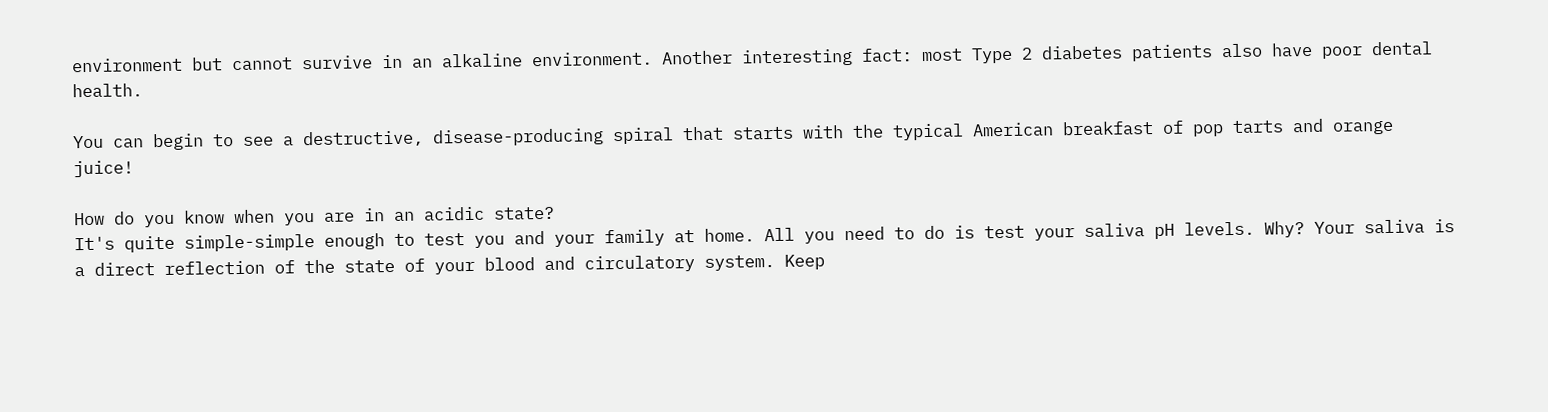environment but cannot survive in an alkaline environment. Another interesting fact: most Type 2 diabetes patients also have poor dental health.

You can begin to see a destructive, disease-producing spiral that starts with the typical American breakfast of pop tarts and orange juice!

How do you know when you are in an acidic state?
It's quite simple-simple enough to test you and your family at home. All you need to do is test your saliva pH levels. Why? Your saliva is a direct reflection of the state of your blood and circulatory system. Keep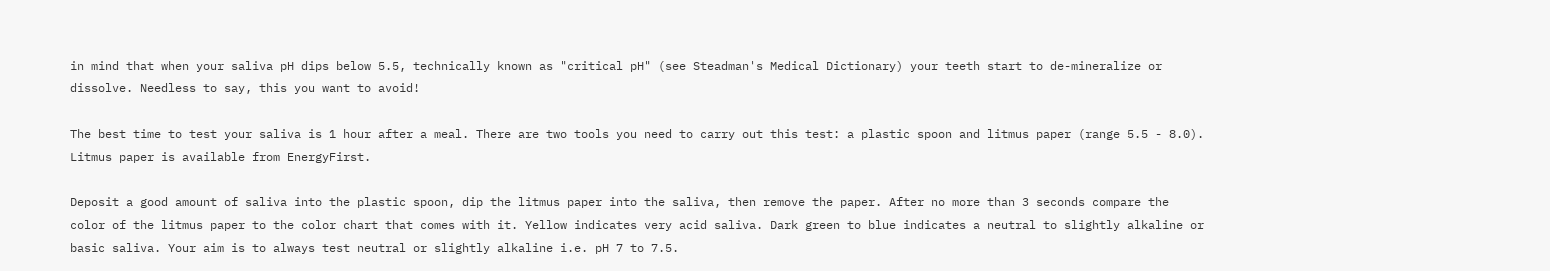in mind that when your saliva pH dips below 5.5, technically known as "critical pH" (see Steadman's Medical Dictionary) your teeth start to de-mineralize or dissolve. Needless to say, this you want to avoid!

The best time to test your saliva is 1 hour after a meal. There are two tools you need to carry out this test: a plastic spoon and litmus paper (range 5.5 - 8.0). Litmus paper is available from EnergyFirst.

Deposit a good amount of saliva into the plastic spoon, dip the litmus paper into the saliva, then remove the paper. After no more than 3 seconds compare the color of the litmus paper to the color chart that comes with it. Yellow indicates very acid saliva. Dark green to blue indicates a neutral to slightly alkaline or basic saliva. Your aim is to always test neutral or slightly alkaline i.e. pH 7 to 7.5.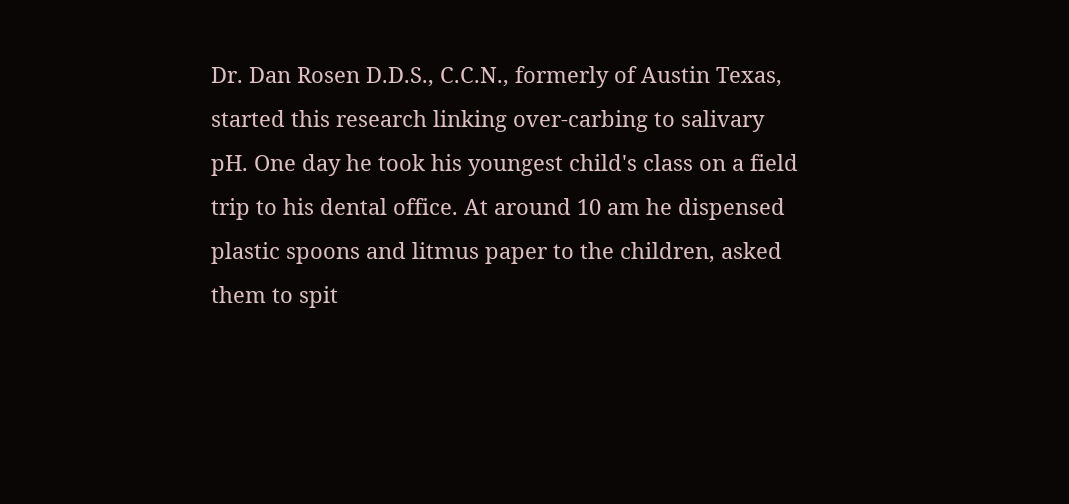Dr. Dan Rosen D.D.S., C.C.N., formerly of Austin Texas, started this research linking over-carbing to salivary pH. One day he took his youngest child's class on a field trip to his dental office. At around 10 am he dispensed plastic spoons and litmus paper to the children, asked them to spit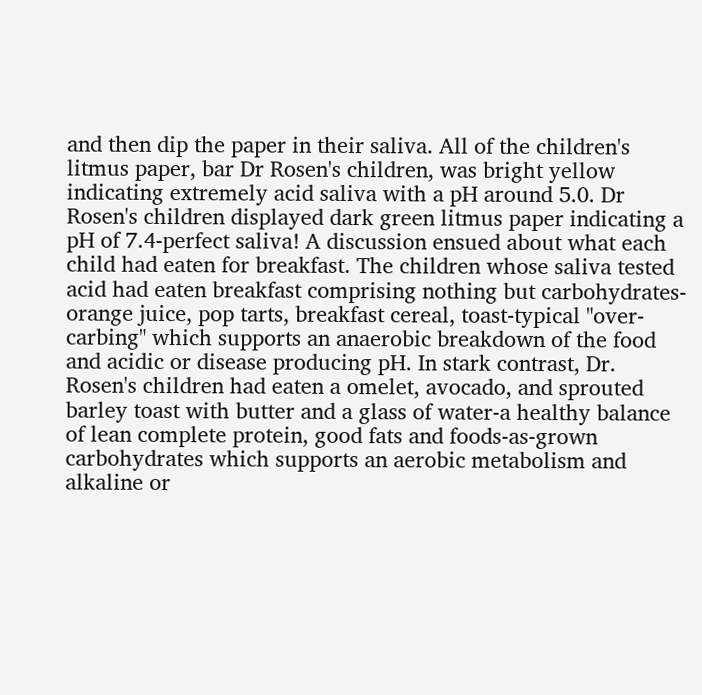and then dip the paper in their saliva. All of the children's litmus paper, bar Dr Rosen's children, was bright yellow indicating extremely acid saliva with a pH around 5.0. Dr Rosen's children displayed dark green litmus paper indicating a pH of 7.4-perfect saliva! A discussion ensued about what each child had eaten for breakfast. The children whose saliva tested acid had eaten breakfast comprising nothing but carbohydrates-orange juice, pop tarts, breakfast cereal, toast-typical "over-carbing" which supports an anaerobic breakdown of the food and acidic or disease producing pH. In stark contrast, Dr. Rosen's children had eaten a omelet, avocado, and sprouted barley toast with butter and a glass of water-a healthy balance of lean complete protein, good fats and foods-as-grown carbohydrates which supports an aerobic metabolism and alkaline or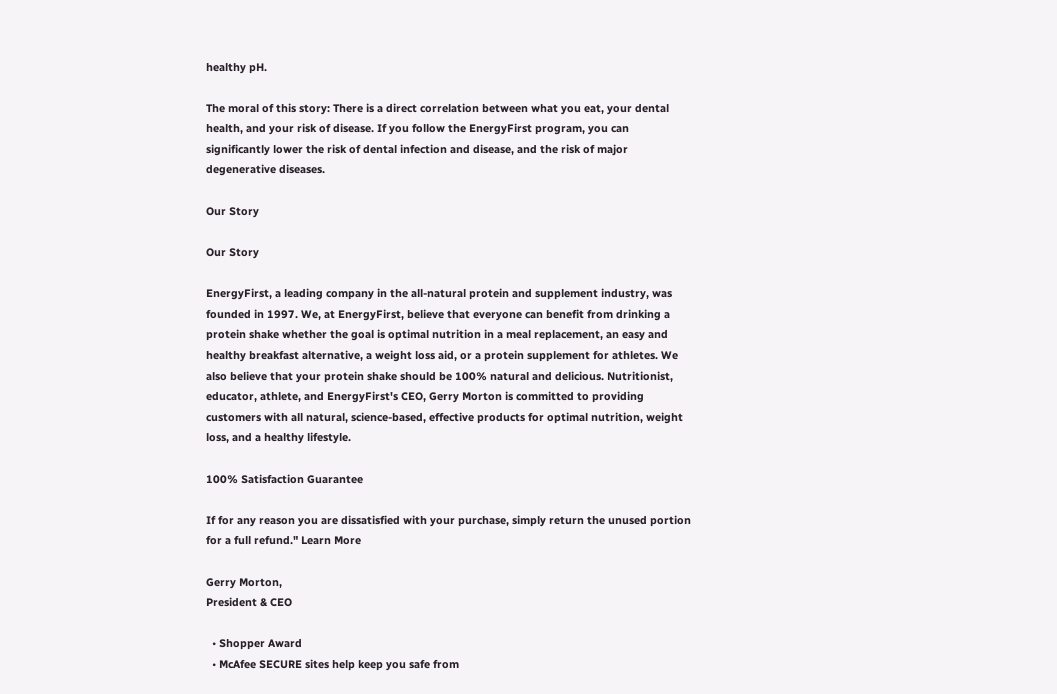healthy pH.

The moral of this story: There is a direct correlation between what you eat, your dental health, and your risk of disease. If you follow the EnergyFirst program, you can significantly lower the risk of dental infection and disease, and the risk of major degenerative diseases.

Our Story

Our Story

EnergyFirst, a leading company in the all-natural protein and supplement industry, was founded in 1997. We, at EnergyFirst, believe that everyone can benefit from drinking a protein shake whether the goal is optimal nutrition in a meal replacement, an easy and healthy breakfast alternative, a weight loss aid, or a protein supplement for athletes. We also believe that your protein shake should be 100% natural and delicious. Nutritionist, educator, athlete, and EnergyFirst's CEO, Gerry Morton is committed to providing customers with all natural, science-based, effective products for optimal nutrition, weight loss, and a healthy lifestyle.

100% Satisfaction Guarantee

If for any reason you are dissatisfied with your purchase, simply return the unused portion for a full refund." Learn More

Gerry Morton,
President & CEO

  • Shopper Award
  • McAfee SECURE sites help keep you safe from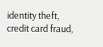identity theft, credit card fraud,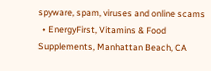spyware, spam, viruses and online scams
  • EnergyFirst, Vitamins & Food Supplements, Manhattan Beach, CA